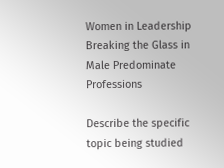Women in Leadership Breaking the Glass in Male Predominate Professions

Describe the specific topic being studied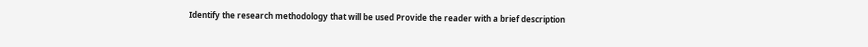Identify the research methodology that will be used Provide the reader with a brief description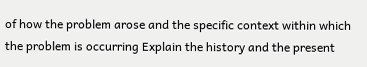of how the problem arose and the specific context within which the problem is occurring Explain the history and the present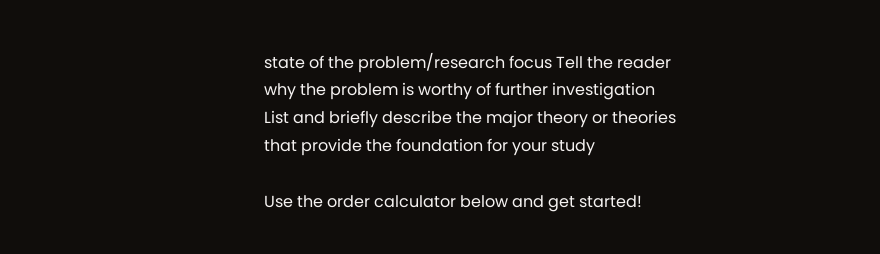state of the problem/research focus Tell the reader why the problem is worthy of further investigation List and briefly describe the major theory or theories that provide the foundation for your study

Use the order calculator below and get started!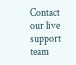Contact our live support team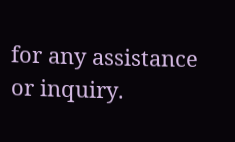for any assistance or inquiry.